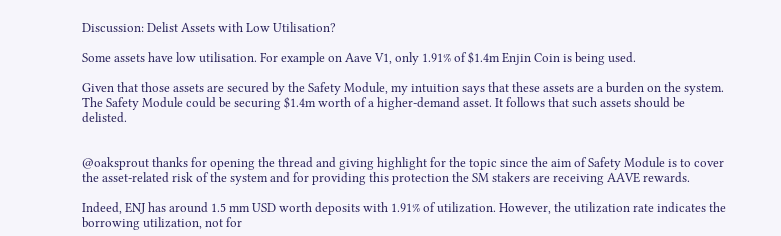Discussion: Delist Assets with Low Utilisation?

Some assets have low utilisation. For example on Aave V1, only 1.91% of $1.4m Enjin Coin is being used.

Given that those assets are secured by the Safety Module, my intuition says that these assets are a burden on the system. The Safety Module could be securing $1.4m worth of a higher-demand asset. It follows that such assets should be delisted.


@oaksprout thanks for opening the thread and giving highlight for the topic since the aim of Safety Module is to cover the asset-related risk of the system and for providing this protection the SM stakers are receiving AAVE rewards.

Indeed, ENJ has around 1.5 mm USD worth deposits with 1.91% of utilization. However, the utilization rate indicates the borrowing utilization, not for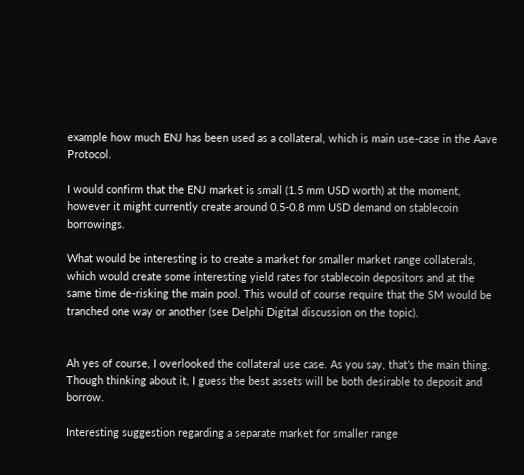example how much ENJ has been used as a collateral, which is main use-case in the Aave Protocol.

I would confirm that the ENJ market is small (1.5 mm USD worth) at the moment, however it might currently create around 0.5-0.8 mm USD demand on stablecoin borrowings.

What would be interesting is to create a market for smaller market range collaterals, which would create some interesting yield rates for stablecoin depositors and at the same time de-risking the main pool. This would of course require that the SM would be tranched one way or another (see Delphi Digital discussion on the topic).


Ah yes of course, I overlooked the collateral use case. As you say, that’s the main thing. Though thinking about it, I guess the best assets will be both desirable to deposit and borrow.

Interesting suggestion regarding a separate market for smaller range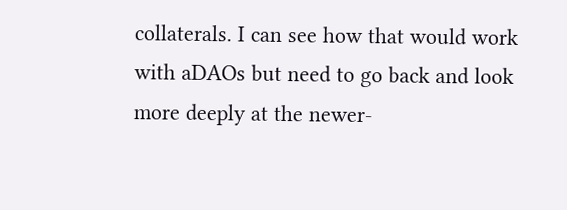collaterals. I can see how that would work with aDAOs but need to go back and look more deeply at the newer-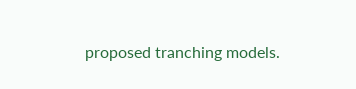proposed tranching models.